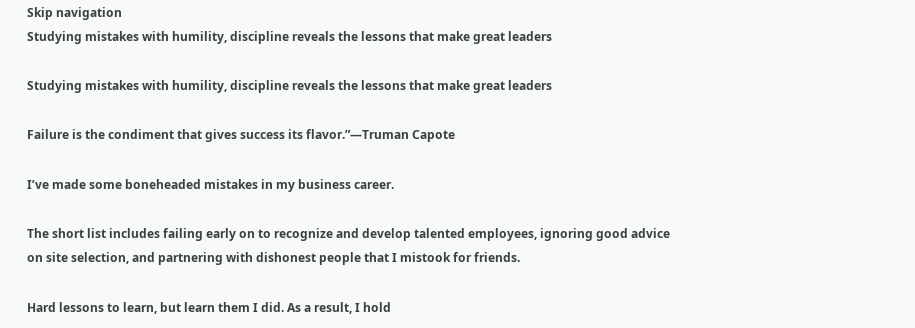Skip navigation
Studying mistakes with humility, discipline reveals the lessons that make great leaders

Studying mistakes with humility, discipline reveals the lessons that make great leaders

Failure is the condiment that gives success its flavor.”—Truman Capote

I’ve made some boneheaded mistakes in my business career.

The short list includes failing early on to recognize and develop talented employees, ignoring good advice on site selection, and partnering with dishonest people that I mistook for friends.

Hard lessons to learn, but learn them I did. As a result, I hold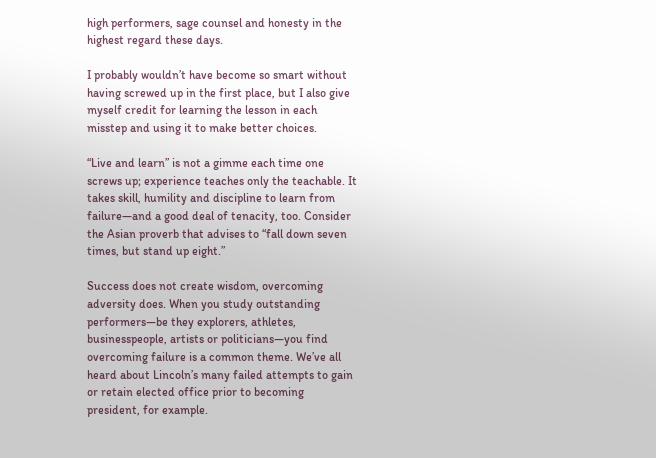high performers, sage counsel and honesty in the highest regard these days.

I probably wouldn’t have become so smart without having screwed up in the first place, but I also give myself credit for learning the lesson in each misstep and using it to make better choices.

“Live and learn” is not a gimme each time one screws up; experience teaches only the teachable. It takes skill, humility and discipline to learn from failure—and a good deal of tenacity, too. Consider the Asian proverb that advises to “fall down seven times, but stand up eight.”

Success does not create wisdom, overcoming adversity does. When you study outstanding performers—be they explorers, athletes, businesspeople, artists or politicians—you find overcoming failure is a common theme. We’ve all heard about Lincoln’s many failed attempts to gain or retain elected office prior to becoming president, for example.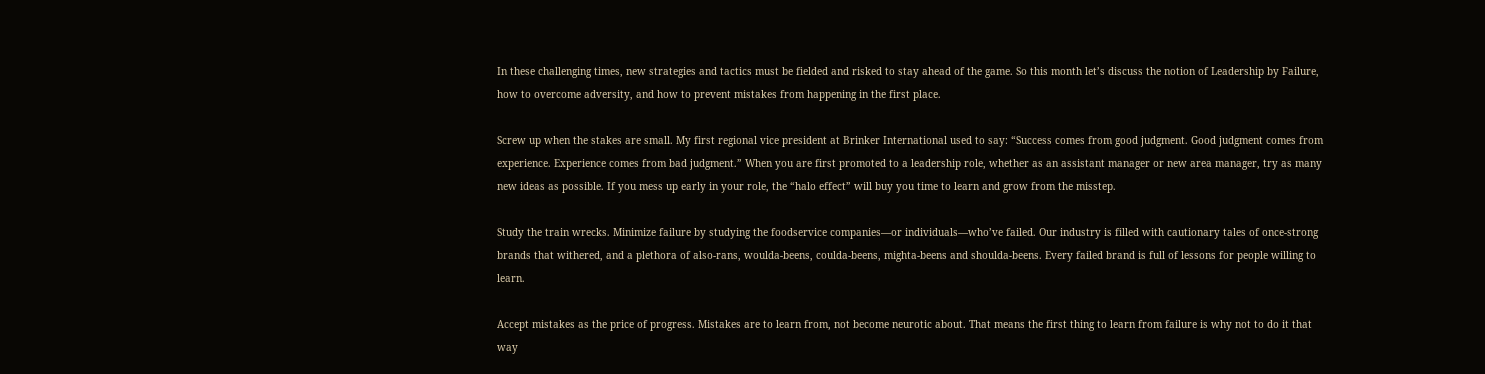In these challenging times, new strategies and tactics must be fielded and risked to stay ahead of the game. So this month let’s discuss the notion of Leadership by Failure, how to overcome adversity, and how to prevent mistakes from happening in the first place.

Screw up when the stakes are small. My first regional vice president at Brinker International used to say: “Success comes from good judgment. Good judgment comes from experience. Experience comes from bad judgment.” When you are first promoted to a leadership role, whether as an assistant manager or new area manager, try as many new ideas as possible. If you mess up early in your role, the “halo effect” will buy you time to learn and grow from the misstep.

Study the train wrecks. Minimize failure by studying the foodservice companies—or individuals—who’ve failed. Our industry is filled with cautionary tales of once-strong brands that withered, and a plethora of also-rans, woulda-beens, coulda-beens, mighta-beens and shoulda-beens. Every failed brand is full of lessons for people willing to learn.

Accept mistakes as the price of progress. Mistakes are to learn from, not become neurotic about. That means the first thing to learn from failure is why not to do it that way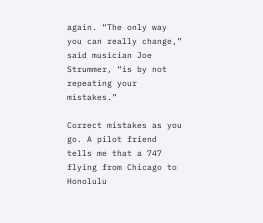again. “The only way you can really change,” said musician Joe Strummer, “is by not repeating your mistakes.”

Correct mistakes as you go. A pilot friend tells me that a 747 flying from Chicago to Honolulu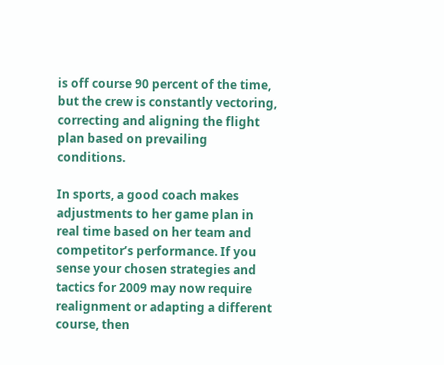is off course 90 percent of the time, but the crew is constantly vectoring, correcting and aligning the flight plan based on prevailing conditions.

In sports, a good coach makes adjustments to her game plan in real time based on her team and competitor’s performance. If you sense your chosen strategies and tactics for 2009 may now require realignment or adapting a different course, then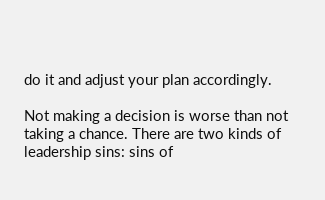do it and adjust your plan accordingly.

Not making a decision is worse than not taking a chance. There are two kinds of leadership sins: sins of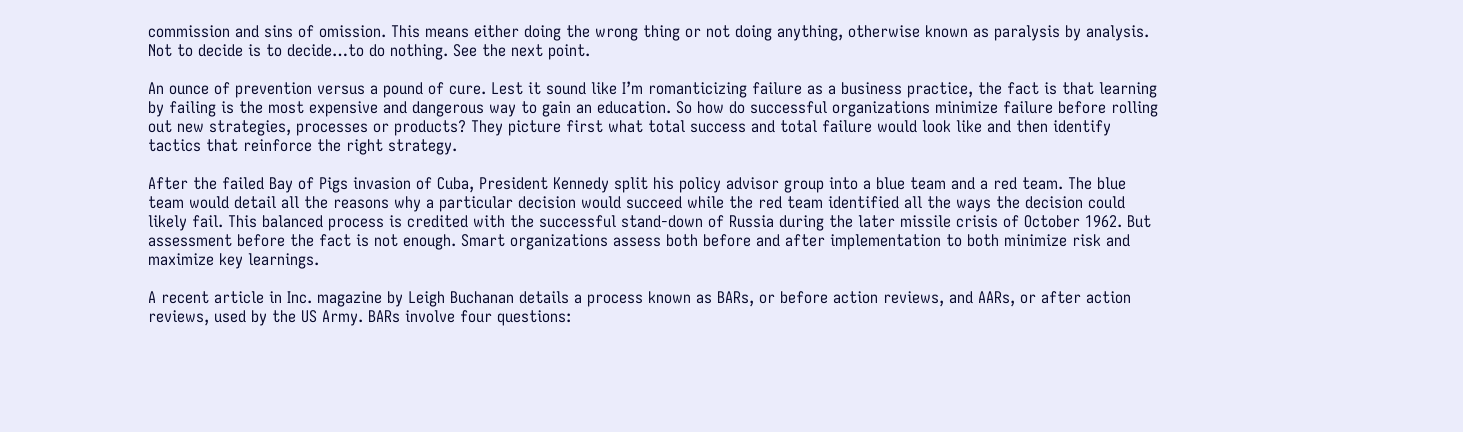commission and sins of omission. This means either doing the wrong thing or not doing anything, otherwise known as paralysis by analysis. Not to decide is to decide…to do nothing. See the next point.

An ounce of prevention versus a pound of cure. Lest it sound like I’m romanticizing failure as a business practice, the fact is that learning by failing is the most expensive and dangerous way to gain an education. So how do successful organizations minimize failure before rolling out new strategies, processes or products? They picture first what total success and total failure would look like and then identify tactics that reinforce the right strategy.

After the failed Bay of Pigs invasion of Cuba, President Kennedy split his policy advisor group into a blue team and a red team. The blue team would detail all the reasons why a particular decision would succeed while the red team identified all the ways the decision could likely fail. This balanced process is credited with the successful stand-down of Russia during the later missile crisis of October 1962. But assessment before the fact is not enough. Smart organizations assess both before and after implementation to both minimize risk and maximize key learnings.

A recent article in Inc. magazine by Leigh Buchanan details a process known as BARs, or before action reviews, and AARs, or after action reviews, used by the US Army. BARs involve four questions: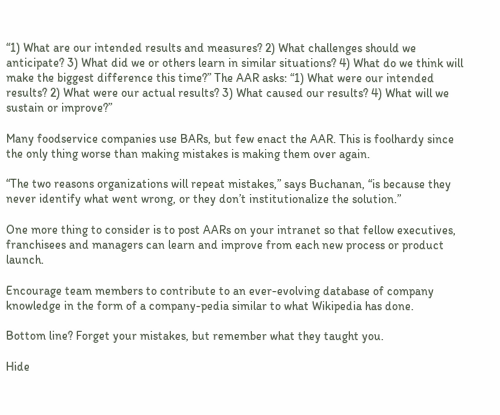“1) What are our intended results and measures? 2) What challenges should we anticipate? 3) What did we or others learn in similar situations? 4) What do we think will make the biggest difference this time?” The AAR asks: “1) What were our intended results? 2) What were our actual results? 3) What caused our results? 4) What will we sustain or improve?”

Many foodservice companies use BARs, but few enact the AAR. This is foolhardy since the only thing worse than making mistakes is making them over again.

“The two reasons organizations will repeat mistakes,” says Buchanan, “is because they never identify what went wrong, or they don’t institutionalize the solution.”

One more thing to consider is to post AARs on your intranet so that fellow executives, franchisees and managers can learn and improve from each new process or product launch.

Encourage team members to contribute to an ever-evolving database of company knowledge in the form of a company-pedia similar to what Wikipedia has done.

Bottom line? Forget your mistakes, but remember what they taught you.

Hide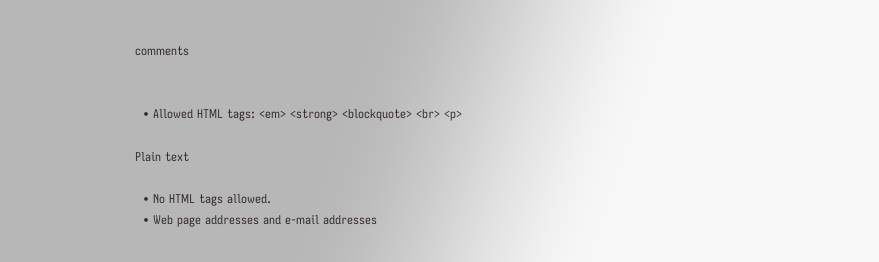comments


  • Allowed HTML tags: <em> <strong> <blockquote> <br> <p>

Plain text

  • No HTML tags allowed.
  • Web page addresses and e-mail addresses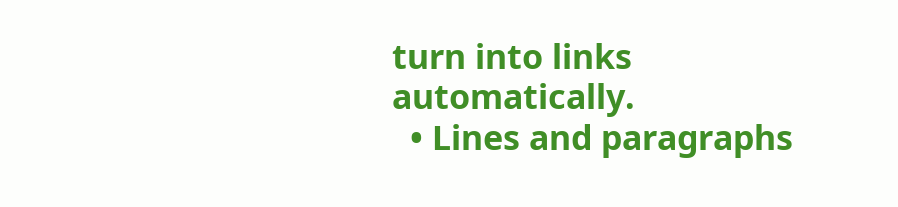turn into links automatically.
  • Lines and paragraphs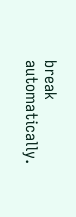break automatically.